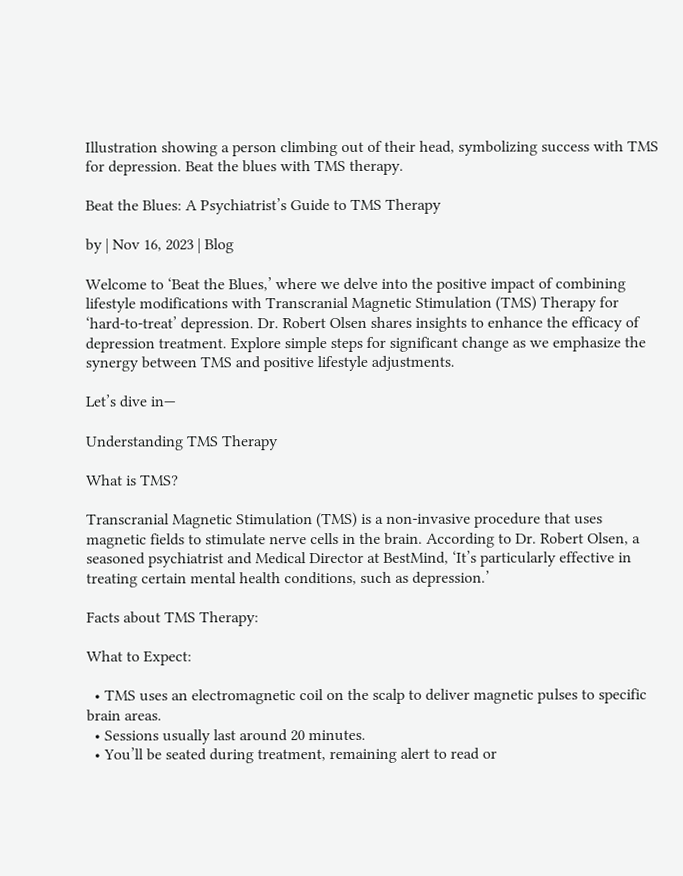Illustration showing a person climbing out of their head, symbolizing success with TMS for depression. Beat the blues with TMS therapy.

Beat the Blues: A Psychiatrist’s Guide to TMS Therapy

by | Nov 16, 2023 | Blog

Welcome to ‘Beat the Blues,’ where we delve into the positive impact of combining lifestyle modifications with Transcranial Magnetic Stimulation (TMS) Therapy for ‘hard-to-treat’ depression. Dr. Robert Olsen shares insights to enhance the efficacy of depression treatment. Explore simple steps for significant change as we emphasize the synergy between TMS and positive lifestyle adjustments.

Let’s dive in—

Understanding TMS Therapy

What is TMS?

Transcranial Magnetic Stimulation (TMS) is a non-invasive procedure that uses magnetic fields to stimulate nerve cells in the brain. According to Dr. Robert Olsen, a seasoned psychiatrist and Medical Director at BestMind, ‘It’s particularly effective in treating certain mental health conditions, such as depression.’

Facts about TMS Therapy:

What to Expect:

  • TMS uses an electromagnetic coil on the scalp to deliver magnetic pulses to specific brain areas.
  • Sessions usually last around 20 minutes.
  • You’ll be seated during treatment, remaining alert to read or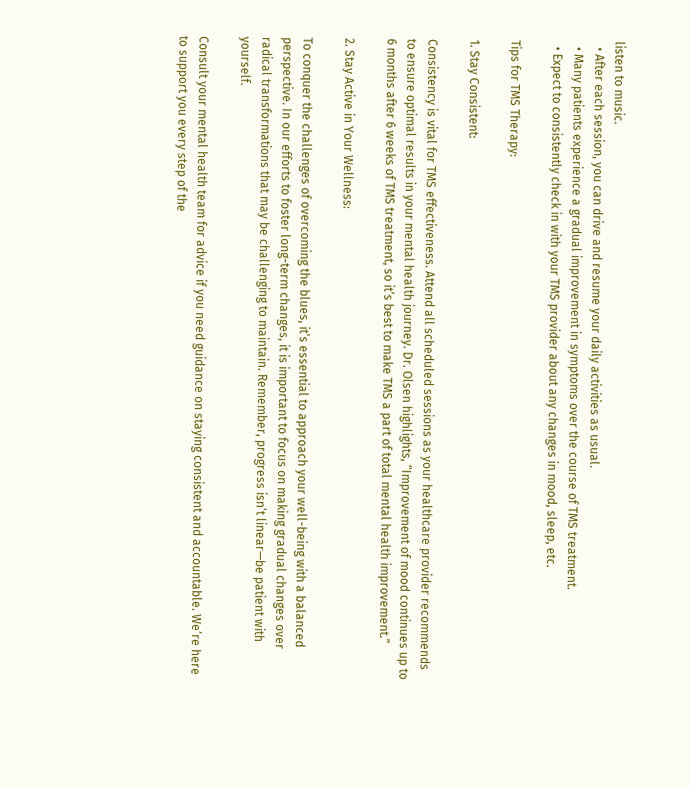listen to music.
  • After each session, you can drive and resume your daily activities as usual.
  • Many patients experience a gradual improvement in symptoms over the course of TMS treatment.
  • Expect to consistently check in with your TMS provider about any changes in mood, sleep, etc.

Tips for TMS Therapy:

1. Stay Consistent:

Consistency is vital for TMS effectiveness. Attend all scheduled sessions as your healthcare provider recommends to ensure optimal results in your mental health journey. Dr. Olsen highlights, “Improvement of mood continues up to 6 months after 6 weeks of TMS treatment, so it’s best to make TMS a part of total mental health improvement.”

2. Stay Active in Your Wellness:

To conquer the challenges of overcoming the blues, it’s essential to approach your well-being with a balanced perspective. In our efforts to foster long-term changes, it is important to focus on making gradual changes over radical transformations that may be challenging to maintain. Remember, progress isn’t linear—be patient with yourself.

Consult your mental health team for advice if you need guidance on staying consistent and accountable. We’re here to support you every step of the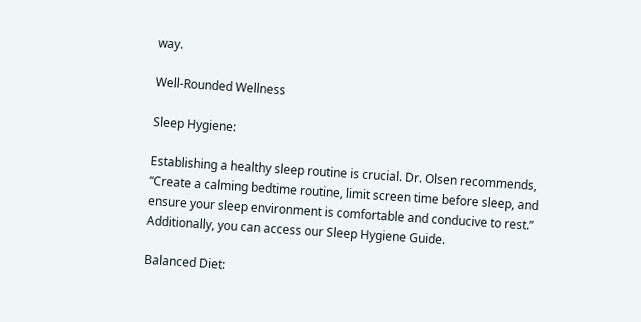way.

Well-Rounded Wellness

Sleep Hygiene:

Establishing a healthy sleep routine is crucial. Dr. Olsen recommends, “Create a calming bedtime routine, limit screen time before sleep, and ensure your sleep environment is comfortable and conducive to rest.” Additionally, you can access our Sleep Hygiene Guide.

Balanced Diet: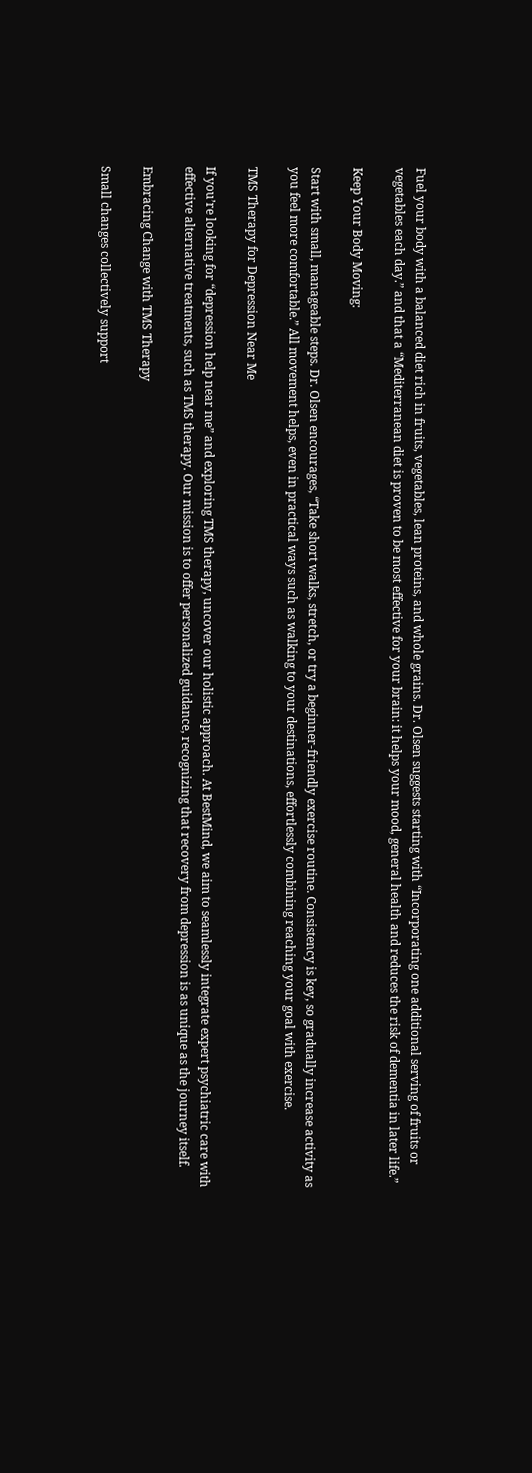Fuel your body with a balanced diet rich in fruits, vegetables, lean proteins, and whole grains. Dr. Olsen suggests starting with “Incorporating one additional serving of fruits or vegetables each day.” and that a “Mediterranean diet is proven to be most effective for your brain: it helps your mood, general health and reduces the risk of dementia in later life.”

Keep Your Body Moving:

Start with small, manageable steps. Dr. Olsen encourages, “Take short walks, stretch, or try a beginner-friendly exercise routine. Consistency is key, so gradually increase activity as you feel more comfortable.” All movement helps, even in practical ways such as walking to your destinations, effortlessly combining reaching your goal with exercise.

TMS Therapy for Depression Near Me

If you’re looking for “depression help near me” and exploring TMS therapy, uncover our holistic approach. At BestMind, we aim to seamlessly integrate expert psychiatric care with effective alternative treatments, such as TMS therapy. Our mission is to offer personalized guidance, recognizing that recovery from depression is as unique as the journey itself.

Embracing Change with TMS Therapy

Small changes collectively support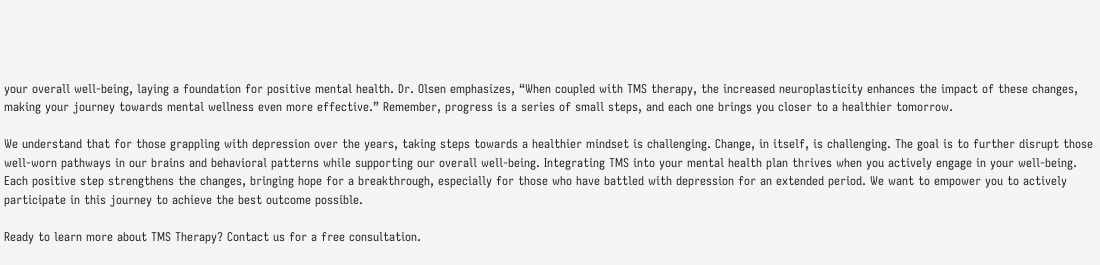your overall well-being, laying a foundation for positive mental health. Dr. Olsen emphasizes, “When coupled with TMS therapy, the increased neuroplasticity enhances the impact of these changes, making your journey towards mental wellness even more effective.” Remember, progress is a series of small steps, and each one brings you closer to a healthier tomorrow.

We understand that for those grappling with depression over the years, taking steps towards a healthier mindset is challenging. Change, in itself, is challenging. The goal is to further disrupt those well-worn pathways in our brains and behavioral patterns while supporting our overall well-being. Integrating TMS into your mental health plan thrives when you actively engage in your well-being. Each positive step strengthens the changes, bringing hope for a breakthrough, especially for those who have battled with depression for an extended period. We want to empower you to actively participate in this journey to achieve the best outcome possible.

Ready to learn more about TMS Therapy? Contact us for a free consultation.